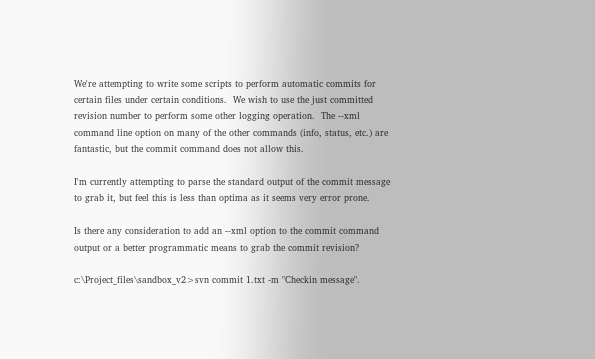We're attempting to write some scripts to perform automatic commits for certain files under certain conditions.  We wish to use the just committed revision number to perform some other logging operation.  The --xml command line option on many of the other commands (info, status, etc.) are fantastic, but the commit command does not allow this.

I'm currently attempting to parse the standard output of the commit message to grab it, but feel this is less than optima as it seems very error prone.

Is there any consideration to add an --xml option to the commit command output or a better programmatic means to grab the commit revision?

c:\Project_files\sandbox_v2>svn commit 1.txt -m "Checkin message".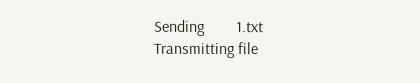Sending        1.txt
Transmitting file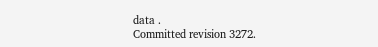data .
Committed revision 3272.